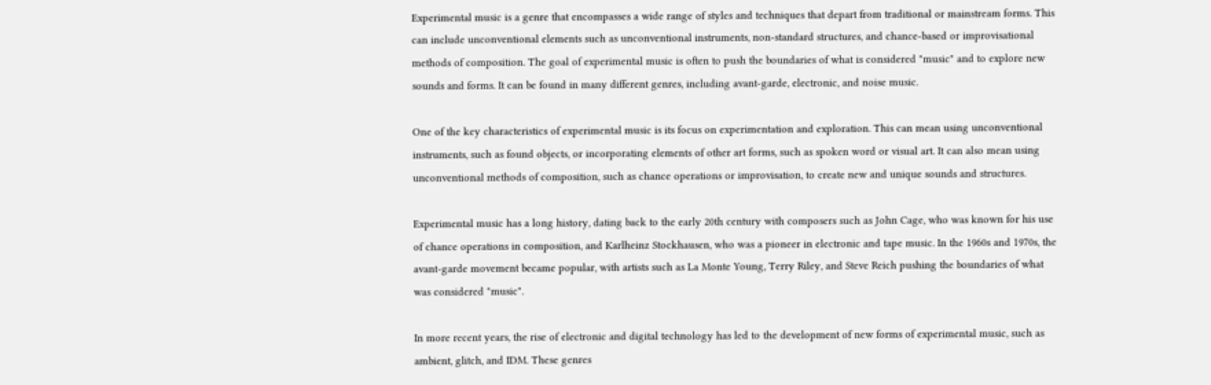Experimental music is a genre that encompasses a wide range of styles and techniques that depart from traditional or mainstream forms. This can include unconventional elements such as unconventional instruments, non-standard structures, and chance-based or improvisational methods of composition. The goal of experimental music is often to push the boundaries of what is considered "music" and to explore new sounds and forms. It can be found in many different genres, including avant-garde, electronic, and noise music.

One of the key characteristics of experimental music is its focus on experimentation and exploration. This can mean using unconventional instruments, such as found objects, or incorporating elements of other art forms, such as spoken word or visual art. It can also mean using unconventional methods of composition, such as chance operations or improvisation, to create new and unique sounds and structures.

Experimental music has a long history, dating back to the early 20th century with composers such as John Cage, who was known for his use of chance operations in composition, and Karlheinz Stockhausen, who was a pioneer in electronic and tape music. In the 1960s and 1970s, the avant-garde movement became popular, with artists such as La Monte Young, Terry Riley, and Steve Reich pushing the boundaries of what was considered "music".

In more recent years, the rise of electronic and digital technology has led to the development of new forms of experimental music, such as ambient, glitch, and IDM. These genres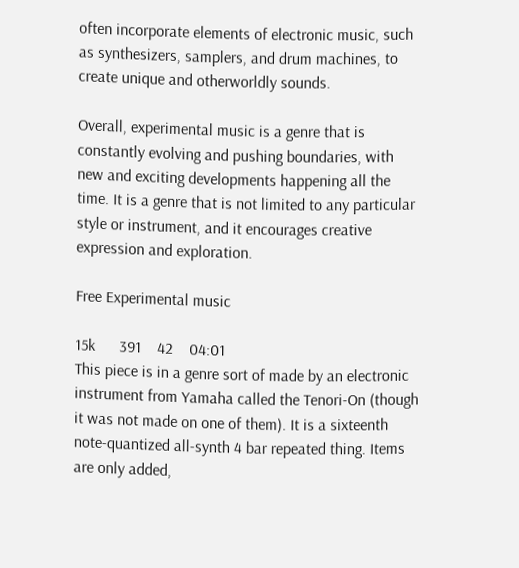often incorporate elements of electronic music, such as synthesizers, samplers, and drum machines, to create unique and otherworldly sounds.

Overall, experimental music is a genre that is constantly evolving and pushing boundaries, with new and exciting developments happening all the time. It is a genre that is not limited to any particular style or instrument, and it encourages creative expression and exploration.

Free Experimental music

15k      391    42    04:01
This piece is in a genre sort of made by an electronic instrument from Yamaha called the Tenori-On (though it was not made on one of them). It is a sixteenth note-quantized all-synth 4 bar repeated thing. Items are only added,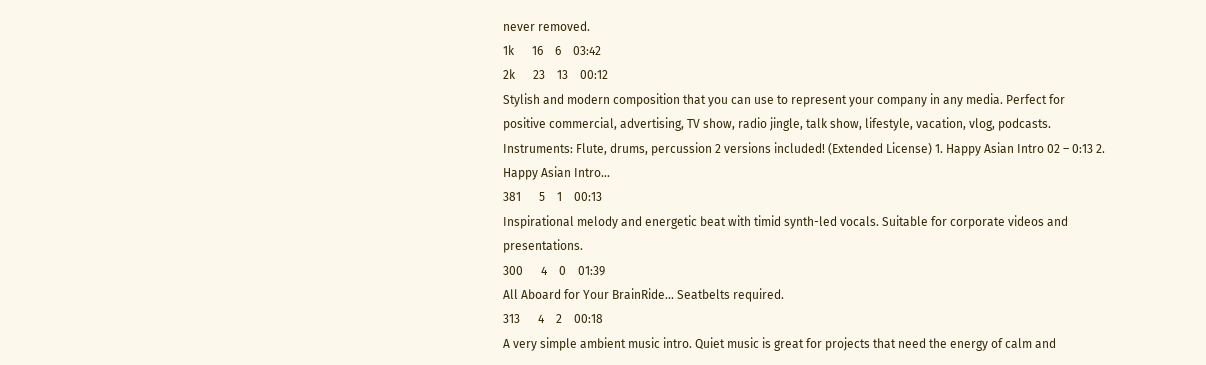never removed.
1k      16    6    03:42
2k      23    13    00:12
Stylish and modern composition that you can use to represent your company in any media. Perfect for positive commercial, advertising, TV show, radio jingle, talk show, lifestyle, vacation, vlog, podcasts. Instruments: Flute, drums, percussion 2 versions included! (Extended License) 1. Happy Asian Intro 02 – 0:13 2. Happy Asian Intro...
381      5    1    00:13
Inspirational melody and energetic beat with timid synth-led vocals. Suitable for corporate videos and presentations.
300      4    0    01:39
All Aboard for Your BrainRide... Seatbelts required.
313      4    2    00:18
A very simple ambient music intro. Quiet music is great for projects that need the energy of calm and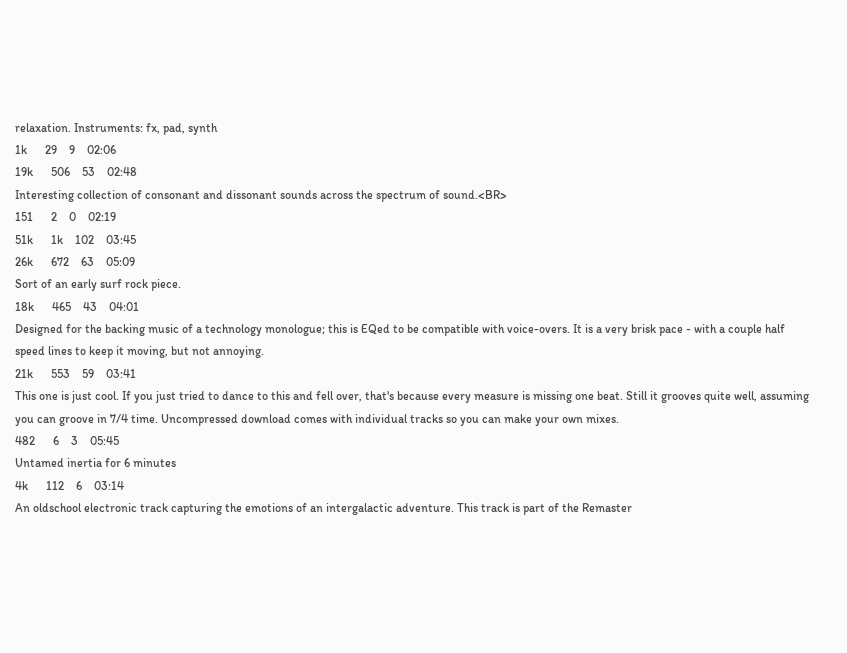relaxation. Instruments: fx, pad, synth
1k      29    9    02:06
19k      506    53    02:48
Interesting collection of consonant and dissonant sounds across the spectrum of sound.<BR>
151      2    0    02:19
51k      1k    102    03:45
26k      672    63    05:09
Sort of an early surf rock piece.
18k      465    43    04:01
Designed for the backing music of a technology monologue; this is EQed to be compatible with voice-overs. It is a very brisk pace - with a couple half speed lines to keep it moving, but not annoying.
21k      553    59    03:41
This one is just cool. If you just tried to dance to this and fell over, that's because every measure is missing one beat. Still it grooves quite well, assuming you can groove in 7/4 time. Uncompressed download comes with individual tracks so you can make your own mixes.
482      6    3    05:45
Untamed inertia for 6 minutes
4k      112    6    03:14
An oldschool electronic track capturing the emotions of an intergalactic adventure. This track is part of the Remaster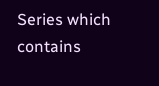Series which contains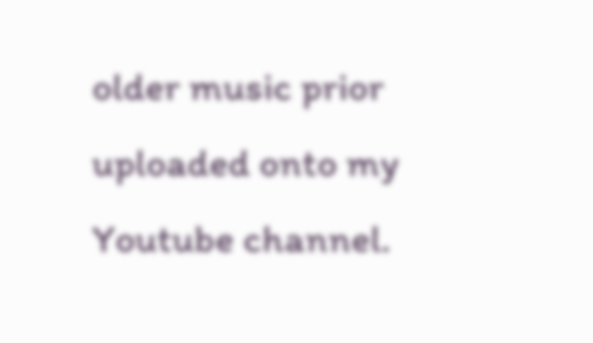older music prior uploaded onto my Youtube channel.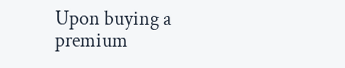Upon buying a premium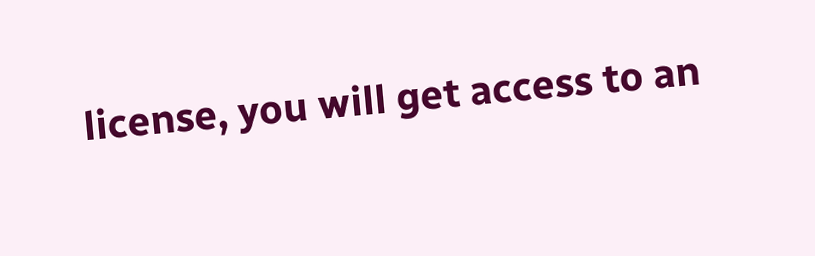license, you will get access to an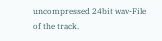uncompressed 24bit wav-File of the track.